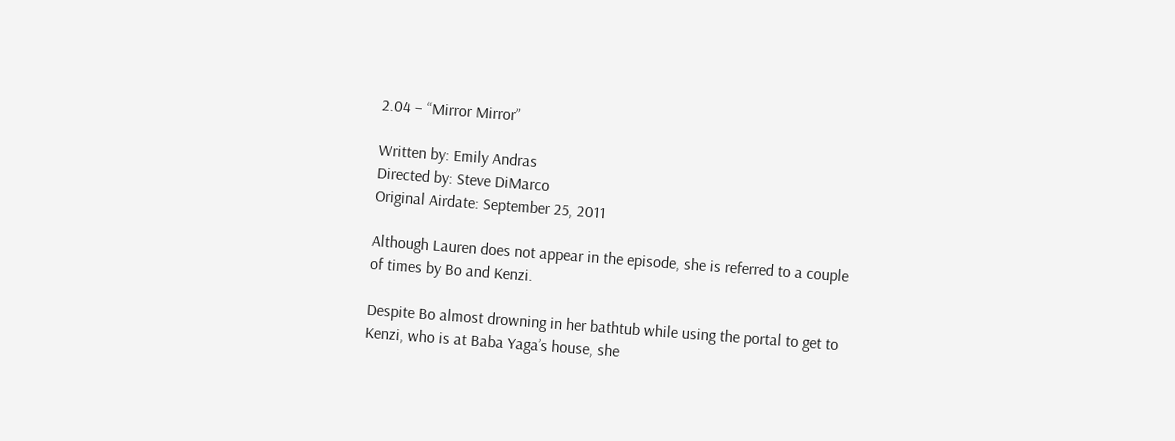2.04 – “Mirror Mirror”

Written by: Emily Andras
Directed by: Steve DiMarco
Original Airdate: September 25, 2011

Although Lauren does not appear in the episode, she is referred to a couple of times by Bo and Kenzi.

Despite Bo almost drowning in her bathtub while using the portal to get to Kenzi, who is at Baba Yaga’s house, she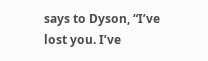says to Dyson, “I’ve lost you. I’ve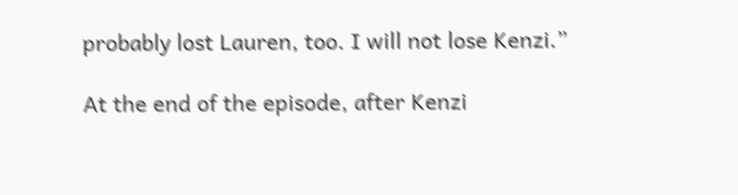probably lost Lauren, too. I will not lose Kenzi.”

At the end of the episode, after Kenzi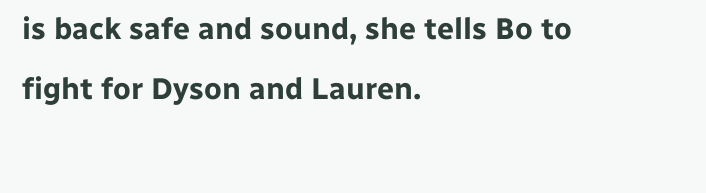is back safe and sound, she tells Bo to fight for Dyson and Lauren.